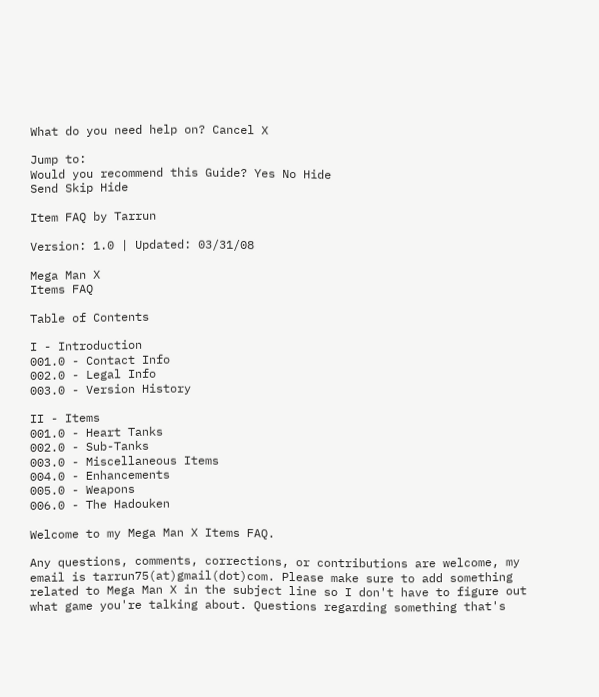What do you need help on? Cancel X

Jump to:
Would you recommend this Guide? Yes No Hide
Send Skip Hide

Item FAQ by Tarrun

Version: 1.0 | Updated: 03/31/08

Mega Man X
Items FAQ

Table of Contents

I - Introduction
001.0 - Contact Info
002.0 - Legal Info
003.0 - Version History

II - Items
001.0 - Heart Tanks
002.0 - Sub-Tanks
003.0 - Miscellaneous Items
004.0 - Enhancements
005.0 - Weapons
006.0 - The Hadouken

Welcome to my Mega Man X Items FAQ.

Any questions, comments, corrections, or contributions are welcome, my
email is tarrun75(at)gmail(dot)com. Please make sure to add something
related to Mega Man X in the subject line so I don't have to figure out
what game you're talking about. Questions regarding something that's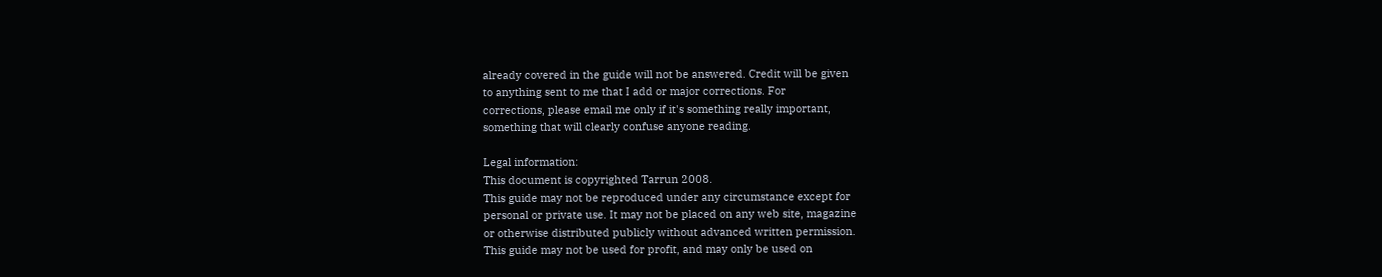already covered in the guide will not be answered. Credit will be given
to anything sent to me that I add or major corrections. For
corrections, please email me only if it's something really important,
something that will clearly confuse anyone reading.

Legal information:
This document is copyrighted Tarrun 2008.
This guide may not be reproduced under any circumstance except for
personal or private use. It may not be placed on any web site, magazine
or otherwise distributed publicly without advanced written permission.
This guide may not be used for profit, and may only be used on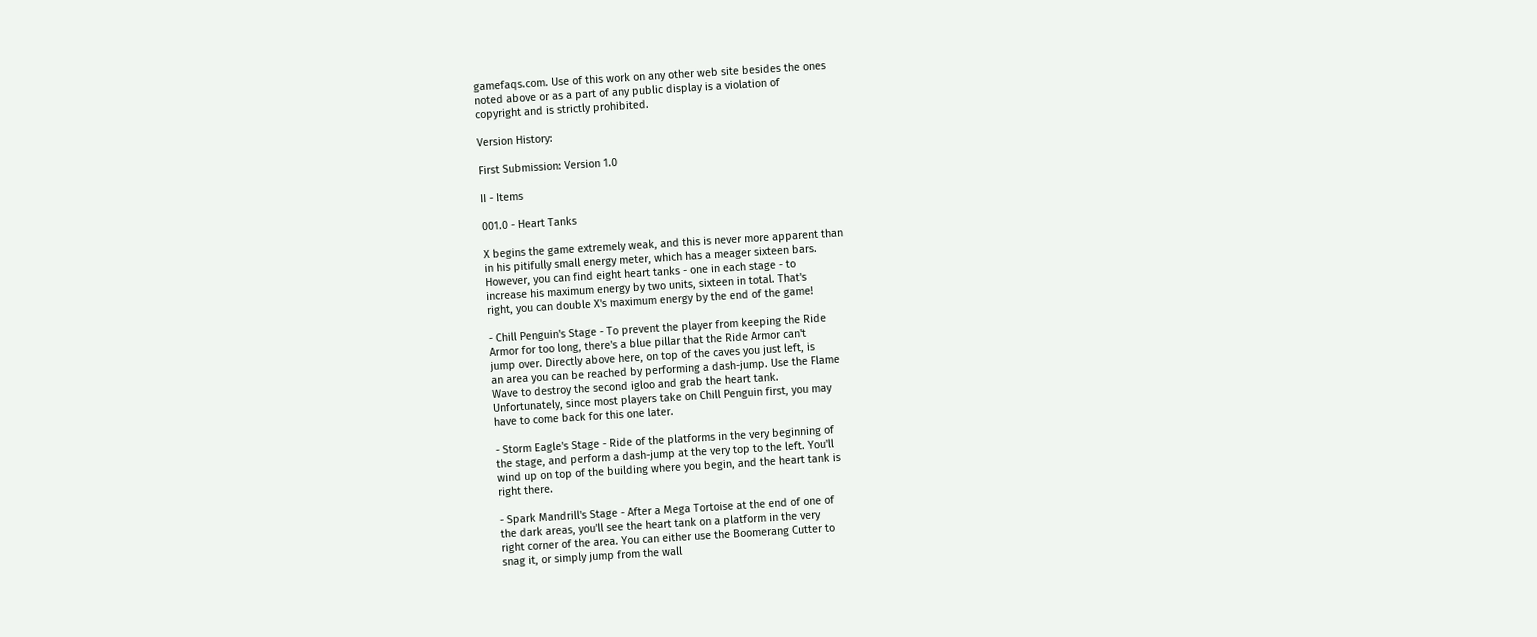gamefaqs.com. Use of this work on any other web site besides the ones
noted above or as a part of any public display is a violation of
copyright and is strictly prohibited.

Version History:

First Submission: Version 1.0

II - Items

001.0 - Heart Tanks

X begins the game extremely weak, and this is never more apparent than
in his pitifully small energy meter, which has a meager sixteen bars.
However, you can find eight heart tanks - one in each stage - to
increase his maximum energy by two units, sixteen in total. That's
right, you can double X's maximum energy by the end of the game!

- Chill Penguin's Stage - To prevent the player from keeping the Ride
Armor for too long, there's a blue pillar that the Ride Armor can't
jump over. Directly above here, on top of the caves you just left, is
an area you can be reached by performing a dash-jump. Use the Flame
Wave to destroy the second igloo and grab the heart tank.
Unfortunately, since most players take on Chill Penguin first, you may
have to come back for this one later.

- Storm Eagle's Stage - Ride of the platforms in the very beginning of
the stage, and perform a dash-jump at the very top to the left. You'll
wind up on top of the building where you begin, and the heart tank is
right there.

- Spark Mandrill's Stage - After a Mega Tortoise at the end of one of
the dark areas, you'll see the heart tank on a platform in the very
right corner of the area. You can either use the Boomerang Cutter to
snag it, or simply jump from the wall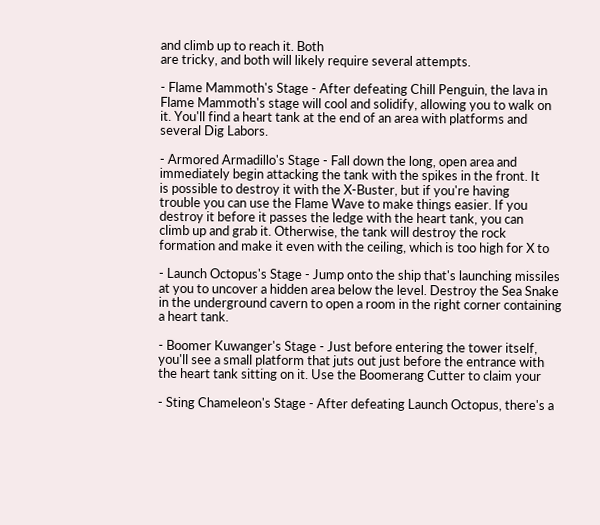and climb up to reach it. Both
are tricky, and both will likely require several attempts.

- Flame Mammoth's Stage - After defeating Chill Penguin, the lava in
Flame Mammoth's stage will cool and solidify, allowing you to walk on
it. You'll find a heart tank at the end of an area with platforms and
several Dig Labors.

- Armored Armadillo's Stage - Fall down the long, open area and
immediately begin attacking the tank with the spikes in the front. It
is possible to destroy it with the X-Buster, but if you're having
trouble you can use the Flame Wave to make things easier. If you
destroy it before it passes the ledge with the heart tank, you can
climb up and grab it. Otherwise, the tank will destroy the rock
formation and make it even with the ceiling, which is too high for X to

- Launch Octopus's Stage - Jump onto the ship that's launching missiles
at you to uncover a hidden area below the level. Destroy the Sea Snake
in the underground cavern to open a room in the right corner containing
a heart tank.

- Boomer Kuwanger's Stage - Just before entering the tower itself,
you'll see a small platform that juts out just before the entrance with
the heart tank sitting on it. Use the Boomerang Cutter to claim your

- Sting Chameleon's Stage - After defeating Launch Octopus, there's a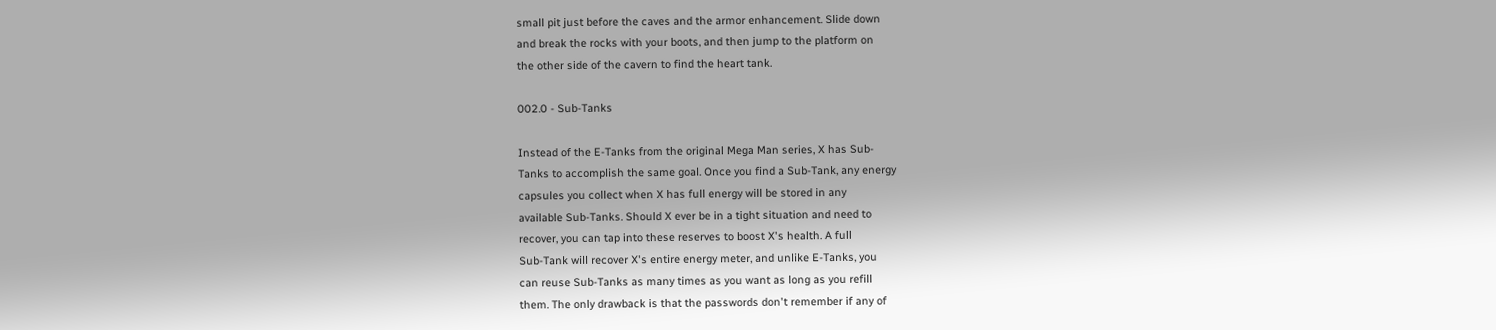small pit just before the caves and the armor enhancement. Slide down
and break the rocks with your boots, and then jump to the platform on
the other side of the cavern to find the heart tank.

002.0 - Sub-Tanks

Instead of the E-Tanks from the original Mega Man series, X has Sub-
Tanks to accomplish the same goal. Once you find a Sub-Tank, any energy
capsules you collect when X has full energy will be stored in any
available Sub-Tanks. Should X ever be in a tight situation and need to
recover, you can tap into these reserves to boost X's health. A full
Sub-Tank will recover X's entire energy meter, and unlike E-Tanks, you
can reuse Sub-Tanks as many times as you want as long as you refill
them. The only drawback is that the passwords don't remember if any of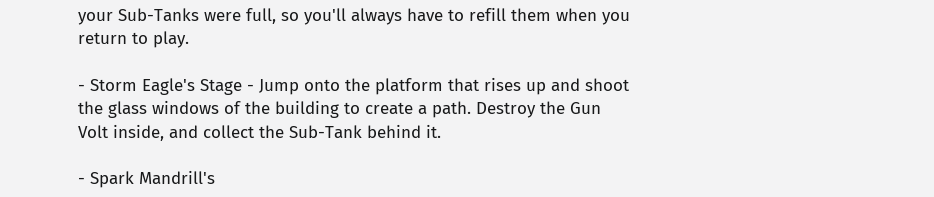your Sub-Tanks were full, so you'll always have to refill them when you
return to play.

- Storm Eagle's Stage - Jump onto the platform that rises up and shoot
the glass windows of the building to create a path. Destroy the Gun
Volt inside, and collect the Sub-Tank behind it.

- Spark Mandrill's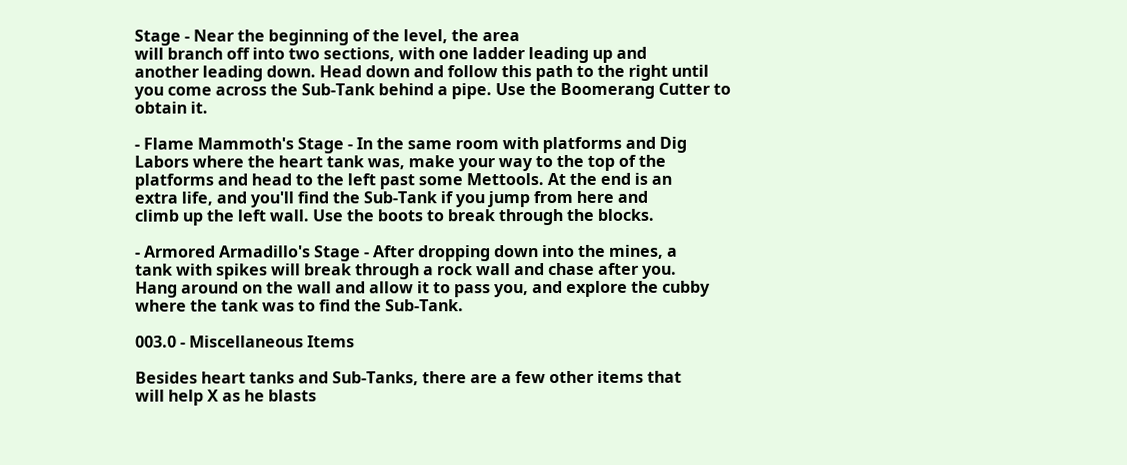Stage - Near the beginning of the level, the area
will branch off into two sections, with one ladder leading up and
another leading down. Head down and follow this path to the right until
you come across the Sub-Tank behind a pipe. Use the Boomerang Cutter to
obtain it.

- Flame Mammoth's Stage - In the same room with platforms and Dig
Labors where the heart tank was, make your way to the top of the
platforms and head to the left past some Mettools. At the end is an
extra life, and you'll find the Sub-Tank if you jump from here and
climb up the left wall. Use the boots to break through the blocks.

- Armored Armadillo's Stage - After dropping down into the mines, a
tank with spikes will break through a rock wall and chase after you.
Hang around on the wall and allow it to pass you, and explore the cubby
where the tank was to find the Sub-Tank.

003.0 - Miscellaneous Items

Besides heart tanks and Sub-Tanks, there are a few other items that
will help X as he blasts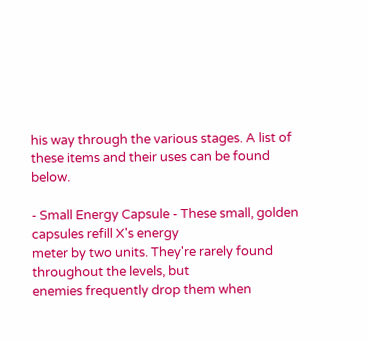his way through the various stages. A list of
these items and their uses can be found below.

- Small Energy Capsule - These small, golden capsules refill X's energy
meter by two units. They're rarely found throughout the levels, but
enemies frequently drop them when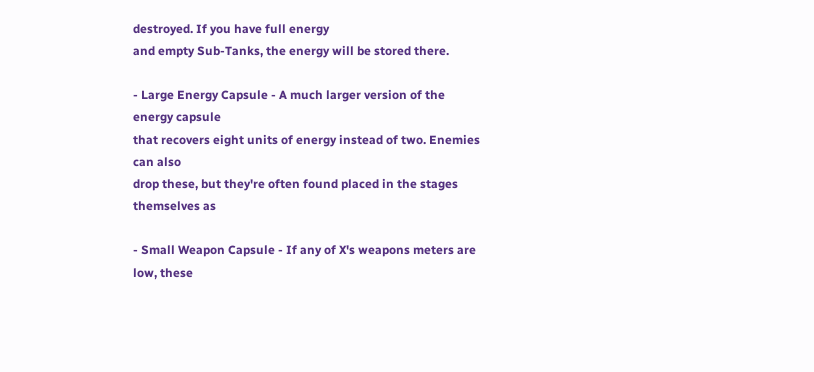destroyed. If you have full energy
and empty Sub-Tanks, the energy will be stored there.

- Large Energy Capsule - A much larger version of the energy capsule
that recovers eight units of energy instead of two. Enemies can also
drop these, but they're often found placed in the stages themselves as

- Small Weapon Capsule - If any of X's weapons meters are low, these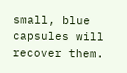small, blue capsules will recover them.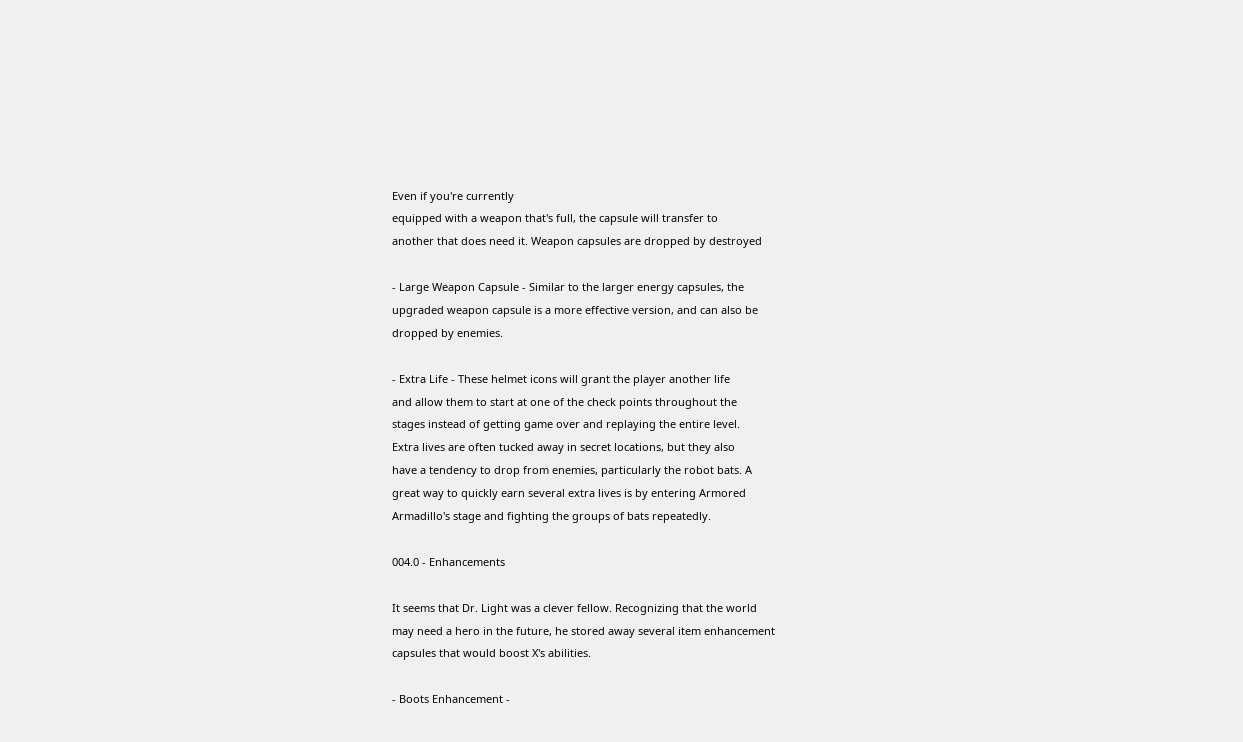Even if you're currently
equipped with a weapon that's full, the capsule will transfer to
another that does need it. Weapon capsules are dropped by destroyed

- Large Weapon Capsule - Similar to the larger energy capsules, the
upgraded weapon capsule is a more effective version, and can also be
dropped by enemies.

- Extra Life - These helmet icons will grant the player another life
and allow them to start at one of the check points throughout the
stages instead of getting game over and replaying the entire level.
Extra lives are often tucked away in secret locations, but they also
have a tendency to drop from enemies, particularly the robot bats. A
great way to quickly earn several extra lives is by entering Armored
Armadillo's stage and fighting the groups of bats repeatedly.

004.0 - Enhancements

It seems that Dr. Light was a clever fellow. Recognizing that the world
may need a hero in the future, he stored away several item enhancement
capsules that would boost X's abilities.

- Boots Enhancement -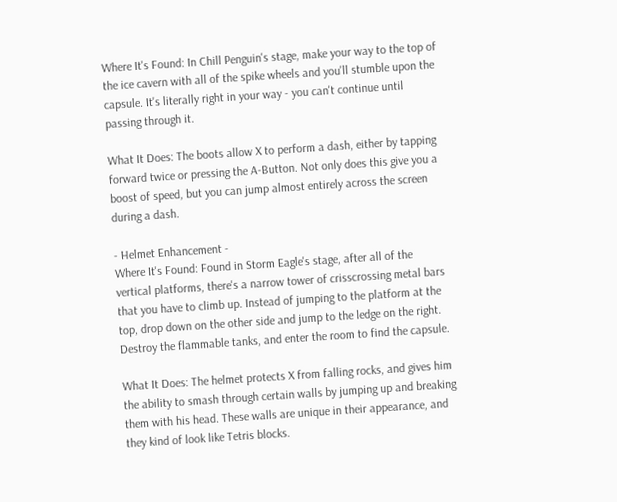Where It's Found: In Chill Penguin's stage, make your way to the top of
the ice cavern with all of the spike wheels and you'll stumble upon the
capsule. It's literally right in your way - you can't continue until
passing through it.

What It Does: The boots allow X to perform a dash, either by tapping
forward twice or pressing the A-Button. Not only does this give you a
boost of speed, but you can jump almost entirely across the screen
during a dash.

- Helmet Enhancement -
Where It's Found: Found in Storm Eagle's stage, after all of the
vertical platforms, there's a narrow tower of crisscrossing metal bars
that you have to climb up. Instead of jumping to the platform at the
top, drop down on the other side and jump to the ledge on the right.
Destroy the flammable tanks, and enter the room to find the capsule.

What It Does: The helmet protects X from falling rocks, and gives him
the ability to smash through certain walls by jumping up and breaking
them with his head. These walls are unique in their appearance, and
they kind of look like Tetris blocks.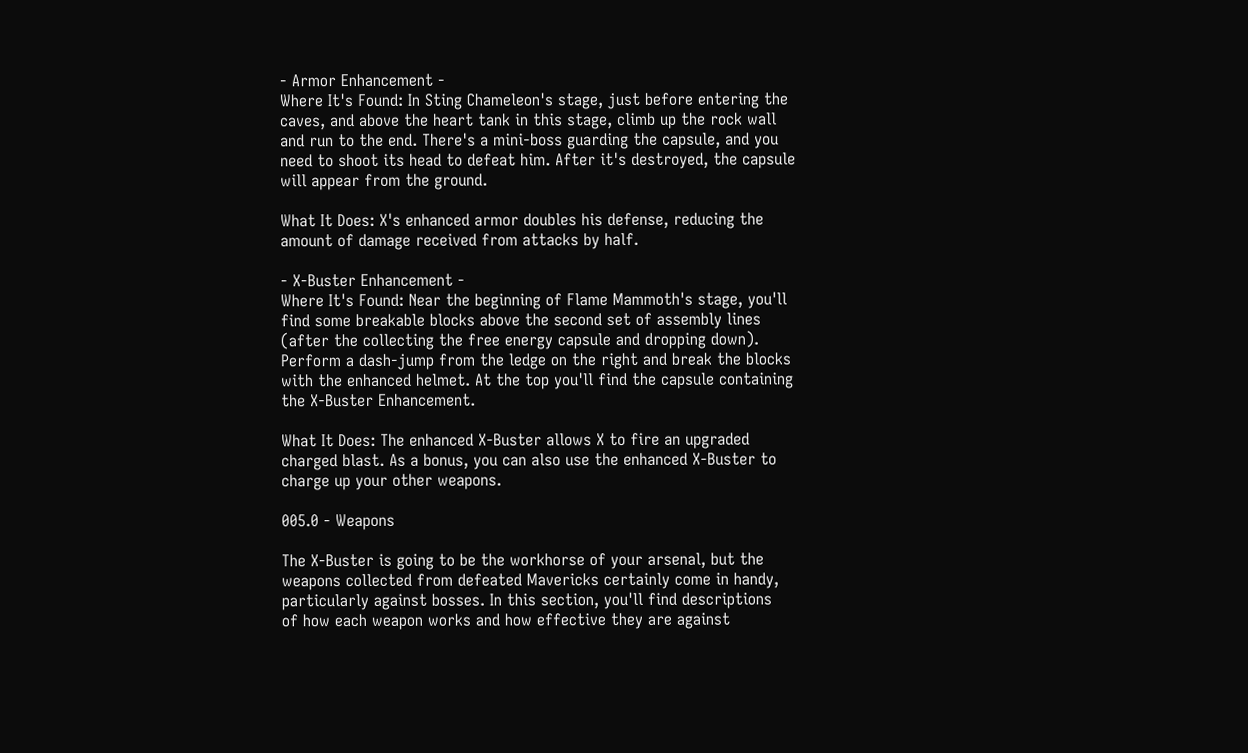- Armor Enhancement -
Where It's Found: In Sting Chameleon's stage, just before entering the
caves, and above the heart tank in this stage, climb up the rock wall
and run to the end. There's a mini-boss guarding the capsule, and you
need to shoot its head to defeat him. After it's destroyed, the capsule
will appear from the ground.

What It Does: X's enhanced armor doubles his defense, reducing the
amount of damage received from attacks by half.

- X-Buster Enhancement -
Where It's Found: Near the beginning of Flame Mammoth's stage, you'll
find some breakable blocks above the second set of assembly lines
(after the collecting the free energy capsule and dropping down).
Perform a dash-jump from the ledge on the right and break the blocks
with the enhanced helmet. At the top you'll find the capsule containing
the X-Buster Enhancement.

What It Does: The enhanced X-Buster allows X to fire an upgraded
charged blast. As a bonus, you can also use the enhanced X-Buster to
charge up your other weapons.

005.0 - Weapons

The X-Buster is going to be the workhorse of your arsenal, but the
weapons collected from defeated Mavericks certainly come in handy,
particularly against bosses. In this section, you'll find descriptions
of how each weapon works and how effective they are against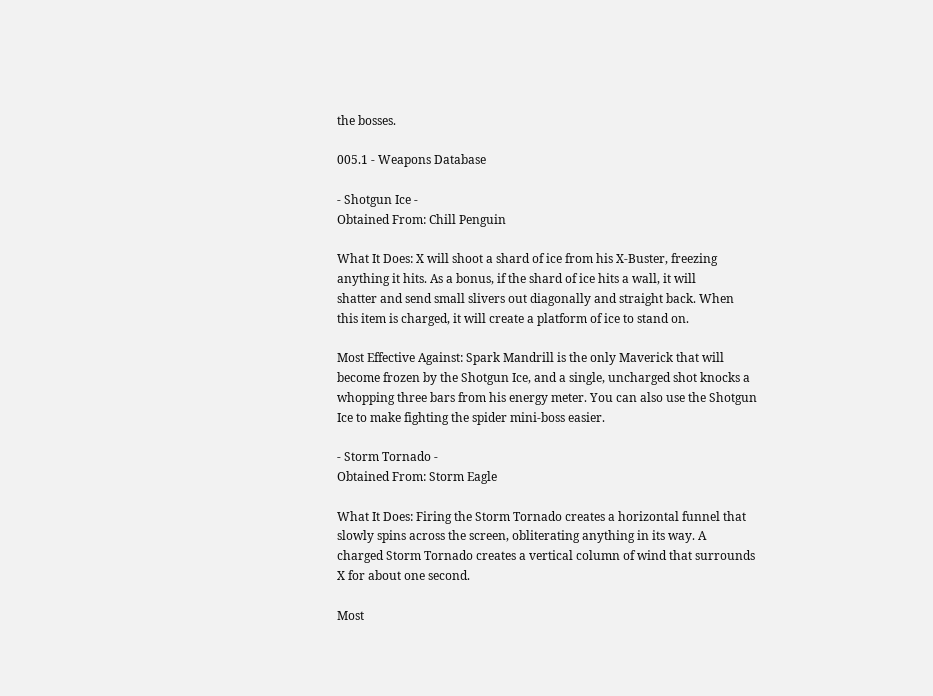the bosses.

005.1 - Weapons Database

- Shotgun Ice -
Obtained From: Chill Penguin

What It Does: X will shoot a shard of ice from his X-Buster, freezing
anything it hits. As a bonus, if the shard of ice hits a wall, it will
shatter and send small slivers out diagonally and straight back. When
this item is charged, it will create a platform of ice to stand on.

Most Effective Against: Spark Mandrill is the only Maverick that will
become frozen by the Shotgun Ice, and a single, uncharged shot knocks a
whopping three bars from his energy meter. You can also use the Shotgun
Ice to make fighting the spider mini-boss easier.

- Storm Tornado -
Obtained From: Storm Eagle

What It Does: Firing the Storm Tornado creates a horizontal funnel that
slowly spins across the screen, obliterating anything in its way. A
charged Storm Tornado creates a vertical column of wind that surrounds
X for about one second.

Most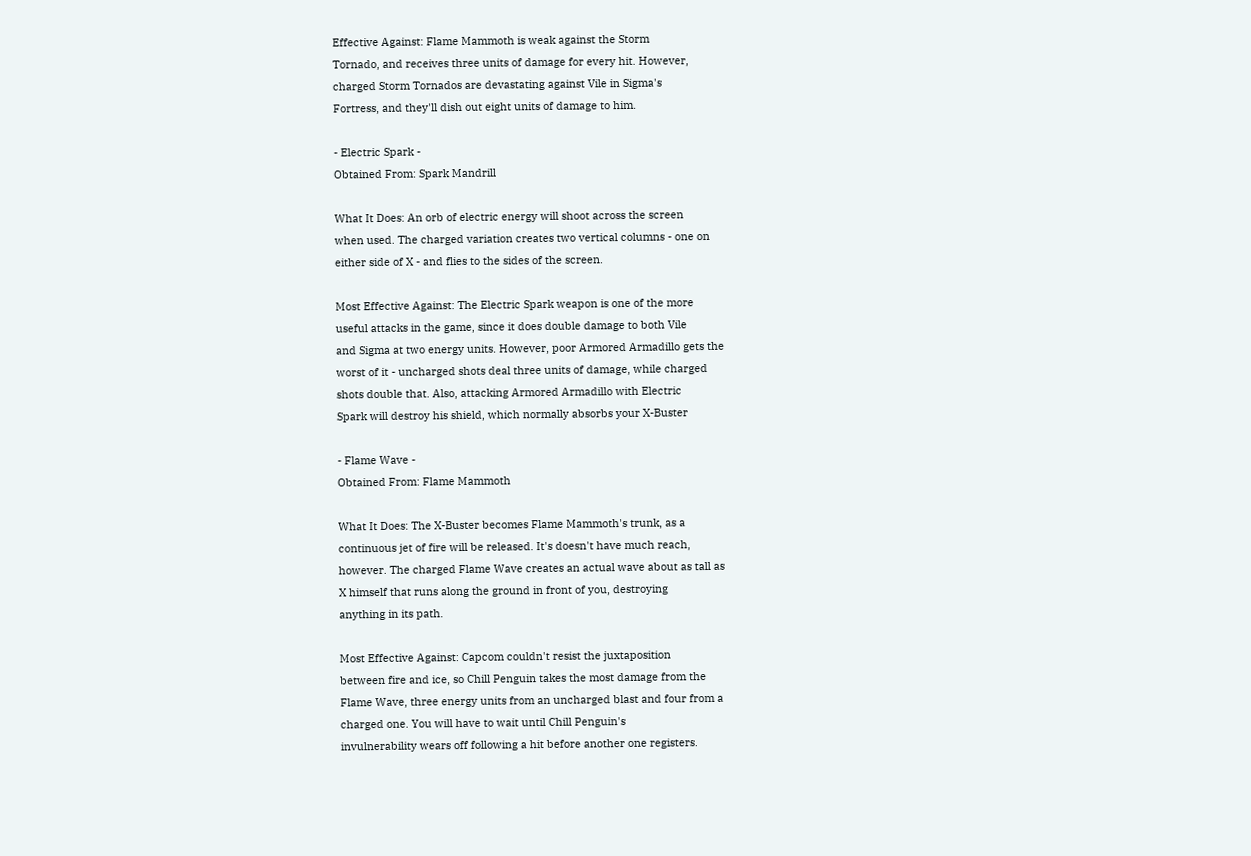Effective Against: Flame Mammoth is weak against the Storm
Tornado, and receives three units of damage for every hit. However,
charged Storm Tornados are devastating against Vile in Sigma's
Fortress, and they'll dish out eight units of damage to him.

- Electric Spark -
Obtained From: Spark Mandrill

What It Does: An orb of electric energy will shoot across the screen
when used. The charged variation creates two vertical columns - one on
either side of X - and flies to the sides of the screen.

Most Effective Against: The Electric Spark weapon is one of the more
useful attacks in the game, since it does double damage to both Vile
and Sigma at two energy units. However, poor Armored Armadillo gets the
worst of it - uncharged shots deal three units of damage, while charged
shots double that. Also, attacking Armored Armadillo with Electric
Spark will destroy his shield, which normally absorbs your X-Buster

- Flame Wave -
Obtained From: Flame Mammoth

What It Does: The X-Buster becomes Flame Mammoth's trunk, as a
continuous jet of fire will be released. It's doesn't have much reach,
however. The charged Flame Wave creates an actual wave about as tall as
X himself that runs along the ground in front of you, destroying
anything in its path.

Most Effective Against: Capcom couldn't resist the juxtaposition
between fire and ice, so Chill Penguin takes the most damage from the
Flame Wave, three energy units from an uncharged blast and four from a
charged one. You will have to wait until Chill Penguin's
invulnerability wears off following a hit before another one registers.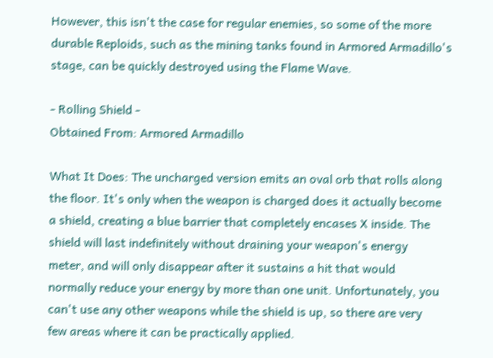However, this isn't the case for regular enemies, so some of the more
durable Reploids, such as the mining tanks found in Armored Armadillo's
stage, can be quickly destroyed using the Flame Wave.

- Rolling Shield -
Obtained From: Armored Armadillo

What It Does: The uncharged version emits an oval orb that rolls along
the floor. It's only when the weapon is charged does it actually become
a shield, creating a blue barrier that completely encases X inside. The
shield will last indefinitely without draining your weapon's energy
meter, and will only disappear after it sustains a hit that would
normally reduce your energy by more than one unit. Unfortunately, you
can't use any other weapons while the shield is up, so there are very
few areas where it can be practically applied.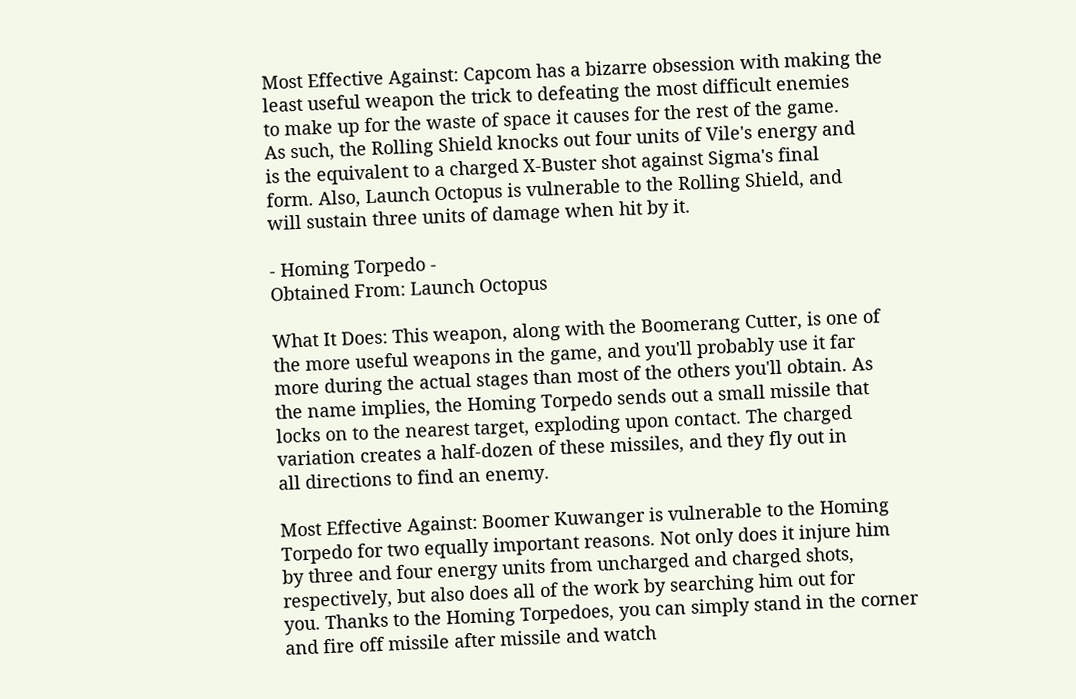Most Effective Against: Capcom has a bizarre obsession with making the
least useful weapon the trick to defeating the most difficult enemies
to make up for the waste of space it causes for the rest of the game.
As such, the Rolling Shield knocks out four units of Vile's energy and
is the equivalent to a charged X-Buster shot against Sigma's final
form. Also, Launch Octopus is vulnerable to the Rolling Shield, and
will sustain three units of damage when hit by it.

- Homing Torpedo -
Obtained From: Launch Octopus

What It Does: This weapon, along with the Boomerang Cutter, is one of
the more useful weapons in the game, and you'll probably use it far
more during the actual stages than most of the others you'll obtain. As
the name implies, the Homing Torpedo sends out a small missile that
locks on to the nearest target, exploding upon contact. The charged
variation creates a half-dozen of these missiles, and they fly out in
all directions to find an enemy.

Most Effective Against: Boomer Kuwanger is vulnerable to the Homing
Torpedo for two equally important reasons. Not only does it injure him
by three and four energy units from uncharged and charged shots,
respectively, but also does all of the work by searching him out for
you. Thanks to the Homing Torpedoes, you can simply stand in the corner
and fire off missile after missile and watch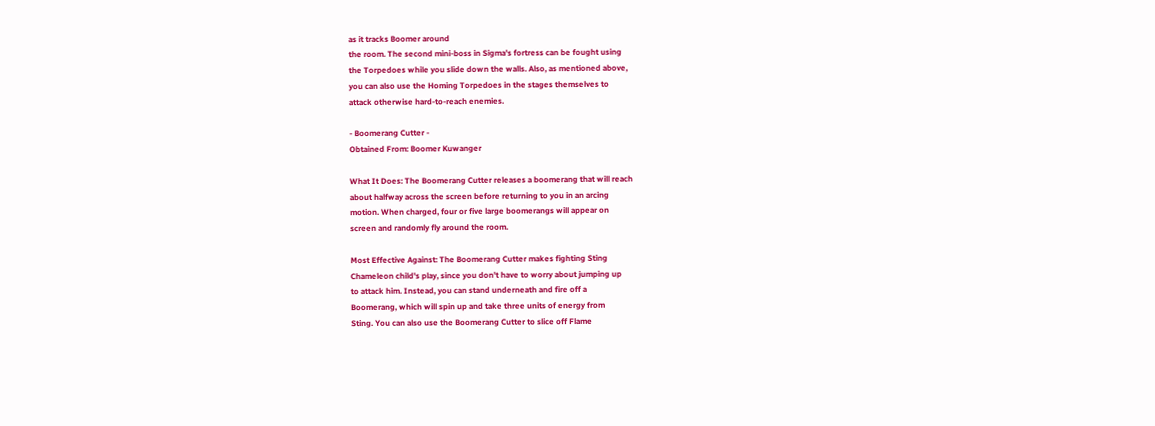as it tracks Boomer around
the room. The second mini-boss in Sigma's fortress can be fought using
the Torpedoes while you slide down the walls. Also, as mentioned above,
you can also use the Homing Torpedoes in the stages themselves to
attack otherwise hard-to-reach enemies.

- Boomerang Cutter -
Obtained From: Boomer Kuwanger

What It Does: The Boomerang Cutter releases a boomerang that will reach
about halfway across the screen before returning to you in an arcing
motion. When charged, four or five large boomerangs will appear on
screen and randomly fly around the room.

Most Effective Against: The Boomerang Cutter makes fighting Sting
Chameleon child's play, since you don't have to worry about jumping up
to attack him. Instead, you can stand underneath and fire off a
Boomerang, which will spin up and take three units of energy from
Sting. You can also use the Boomerang Cutter to slice off Flame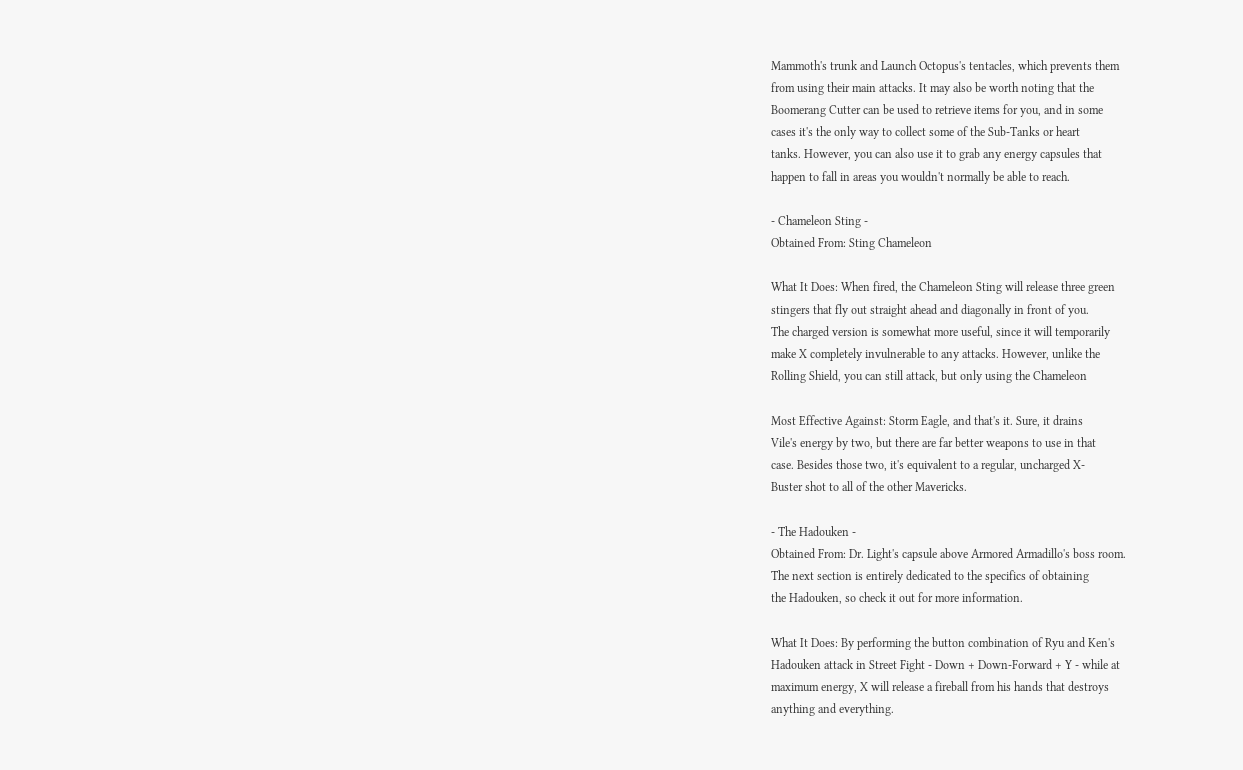Mammoth's trunk and Launch Octopus's tentacles, which prevents them
from using their main attacks. It may also be worth noting that the
Boomerang Cutter can be used to retrieve items for you, and in some
cases it's the only way to collect some of the Sub-Tanks or heart
tanks. However, you can also use it to grab any energy capsules that
happen to fall in areas you wouldn't normally be able to reach.

- Chameleon Sting -
Obtained From: Sting Chameleon

What It Does: When fired, the Chameleon Sting will release three green
stingers that fly out straight ahead and diagonally in front of you.
The charged version is somewhat more useful, since it will temporarily
make X completely invulnerable to any attacks. However, unlike the
Rolling Shield, you can still attack, but only using the Chameleon

Most Effective Against: Storm Eagle, and that's it. Sure, it drains
Vile's energy by two, but there are far better weapons to use in that
case. Besides those two, it's equivalent to a regular, uncharged X-
Buster shot to all of the other Mavericks.

- The Hadouken -
Obtained From: Dr. Light's capsule above Armored Armadillo's boss room.
The next section is entirely dedicated to the specifics of obtaining
the Hadouken, so check it out for more information.

What It Does: By performing the button combination of Ryu and Ken's
Hadouken attack in Street Fight - Down + Down-Forward + Y - while at
maximum energy, X will release a fireball from his hands that destroys
anything and everything.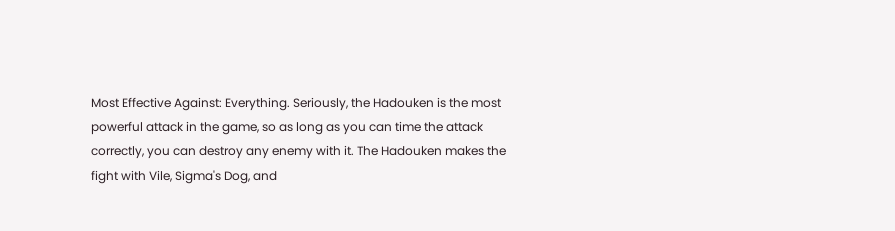Most Effective Against: Everything. Seriously, the Hadouken is the most
powerful attack in the game, so as long as you can time the attack
correctly, you can destroy any enemy with it. The Hadouken makes the
fight with Vile, Sigma's Dog, and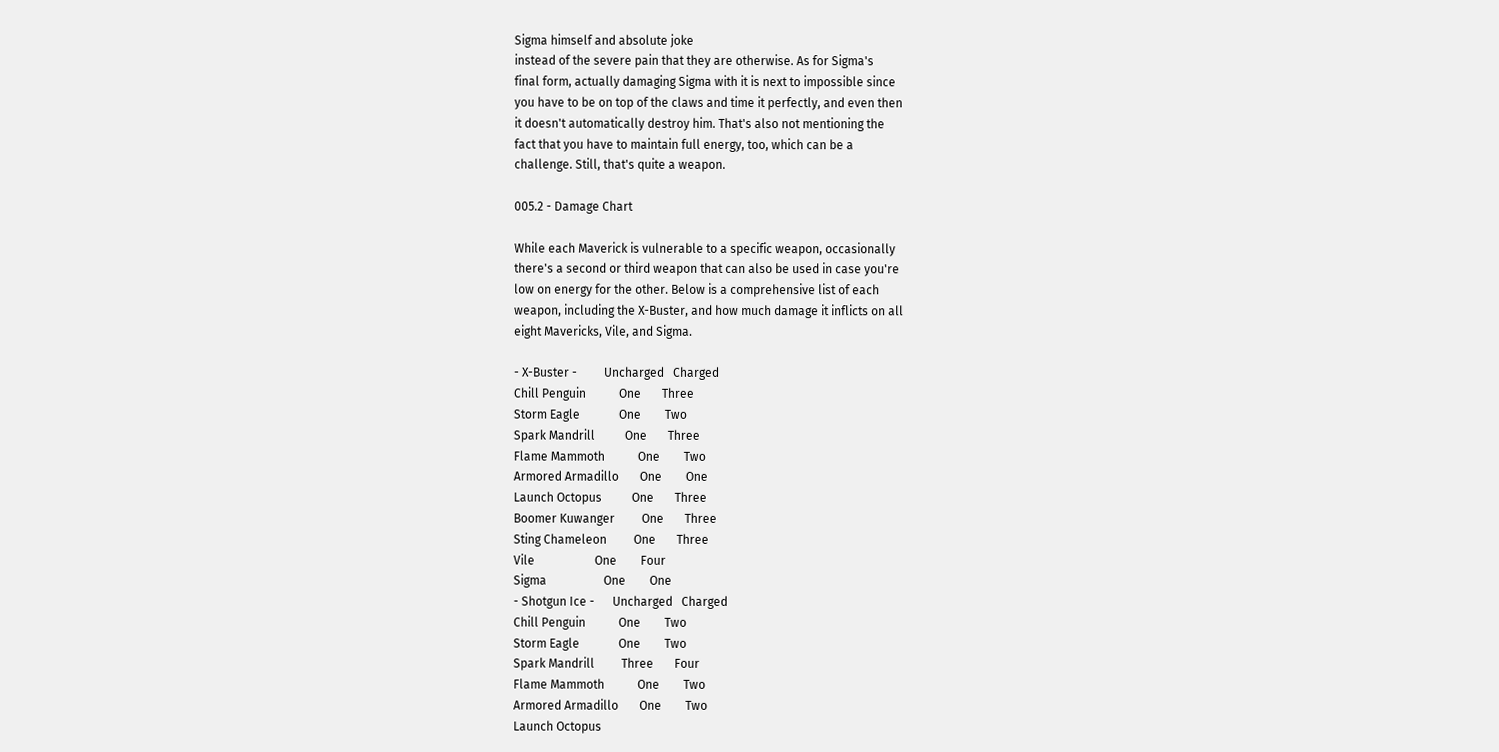Sigma himself and absolute joke
instead of the severe pain that they are otherwise. As for Sigma's
final form, actually damaging Sigma with it is next to impossible since
you have to be on top of the claws and time it perfectly, and even then
it doesn't automatically destroy him. That's also not mentioning the
fact that you have to maintain full energy, too, which can be a
challenge. Still, that's quite a weapon.

005.2 - Damage Chart

While each Maverick is vulnerable to a specific weapon, occasionally
there's a second or third weapon that can also be used in case you're
low on energy for the other. Below is a comprehensive list of each
weapon, including the X-Buster, and how much damage it inflicts on all
eight Mavericks, Vile, and Sigma.

- X-Buster -         Uncharged   Charged
Chill Penguin           One       Three
Storm Eagle             One        Two
Spark Mandrill          One       Three
Flame Mammoth           One        Two
Armored Armadillo       One        One
Launch Octopus          One       Three
Boomer Kuwanger         One       Three
Sting Chameleon         One       Three
Vile                    One        Four
Sigma                   One        One
- Shotgun Ice -      Uncharged   Charged
Chill Penguin           One        Two
Storm Eagle             One        Two
Spark Mandrill         Three       Four
Flame Mammoth           One        Two
Armored Armadillo       One        Two
Launch Octopus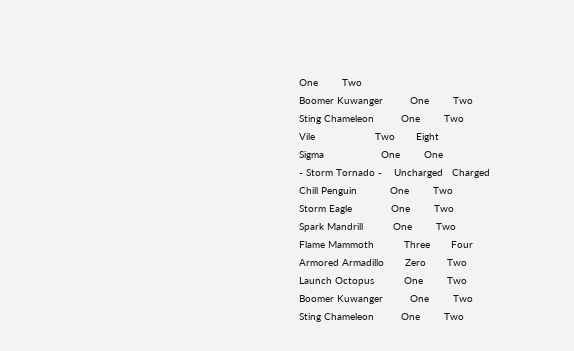One        Two
Boomer Kuwanger         One        Two
Sting Chameleon         One        Two
Vile                    Two       Eight
Sigma                   One        One
- Storm Tornado -    Uncharged   Charged
Chill Penguin           One        Two
Storm Eagle             One        Two
Spark Mandrill          One        Two
Flame Mammoth          Three       Four
Armored Armadillo       Zero       Two
Launch Octopus          One        Two
Boomer Kuwanger         One        Two
Sting Chameleon         One        Two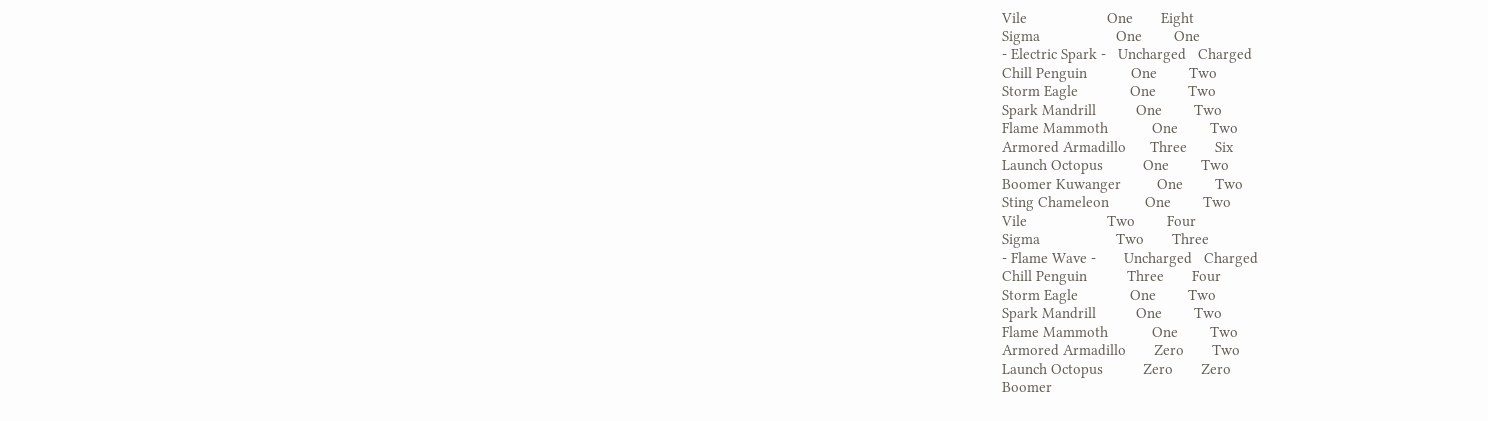Vile                    One       Eight
Sigma                   One        One
- Electric Spark -   Uncharged   Charged
Chill Penguin           One        Two
Storm Eagle             One        Two
Spark Mandrill          One        Two
Flame Mammoth           One        Two
Armored Armadillo      Three       Six
Launch Octopus          One        Two
Boomer Kuwanger         One        Two
Sting Chameleon         One        Two
Vile                    Two        Four
Sigma                   Two       Three
- Flame Wave -       Uncharged   Charged
Chill Penguin          Three       Four
Storm Eagle             One        Two
Spark Mandrill          One        Two
Flame Mammoth           One        Two
Armored Armadillo       Zero       Two
Launch Octopus          Zero       Zero
Boomer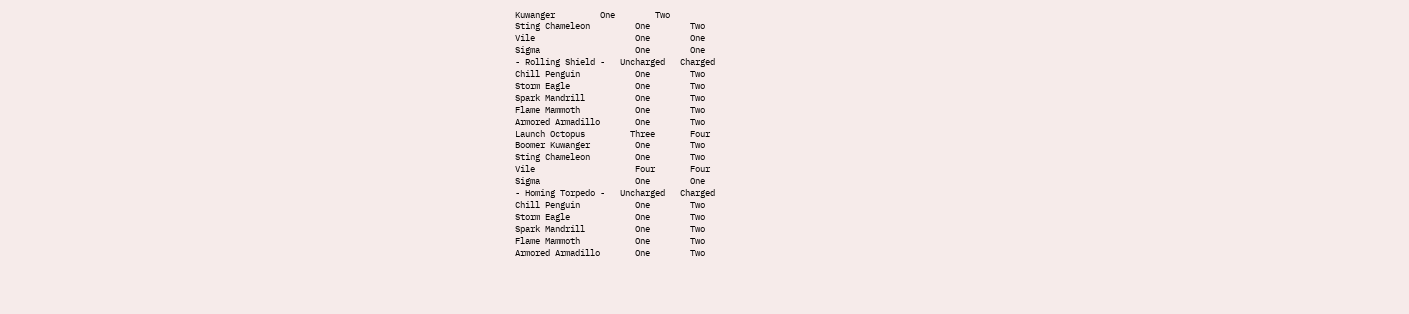Kuwanger         One        Two
Sting Chameleon         One        Two
Vile                    One        One
Sigma                   One        One
- Rolling Shield -   Uncharged   Charged
Chill Penguin           One        Two
Storm Eagle             One        Two
Spark Mandrill          One        Two
Flame Mammoth           One        Two
Armored Armadillo       One        Two
Launch Octopus         Three       Four
Boomer Kuwanger         One        Two
Sting Chameleon         One        Two
Vile                    Four       Four
Sigma                   One        One
- Homing Torpedo -   Uncharged   Charged
Chill Penguin           One        Two
Storm Eagle             One        Two
Spark Mandrill          One        Two
Flame Mammoth           One        Two
Armored Armadillo       One        Two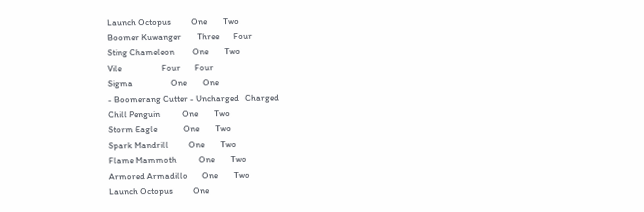Launch Octopus          One        Two
Boomer Kuwanger        Three       Four
Sting Chameleon         One        Two
Vile                    Four       Four
Sigma                   One        One
- Boomerang Cutter - Uncharged   Charged
Chill Penguin           One        Two
Storm Eagle             One        Two
Spark Mandrill          One        Two
Flame Mammoth           One        Two
Armored Armadillo       One        Two
Launch Octopus          One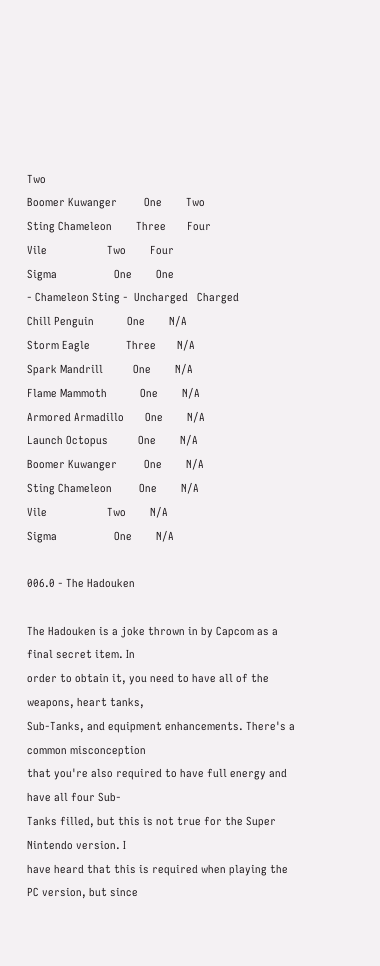Two
Boomer Kuwanger         One        Two
Sting Chameleon        Three       Four
Vile                    Two        Four
Sigma                   One        One
- Chameleon Sting -  Uncharged   Charged
Chill Penguin           One        N/A
Storm Eagle            Three       N/A
Spark Mandrill          One        N/A
Flame Mammoth           One        N/A
Armored Armadillo       One        N/A
Launch Octopus          One        N/A
Boomer Kuwanger         One        N/A
Sting Chameleon         One        N/A
Vile                    Two        N/A
Sigma                   One        N/A

006.0 - The Hadouken

The Hadouken is a joke thrown in by Capcom as a final secret item. In
order to obtain it, you need to have all of the weapons, heart tanks,
Sub-Tanks, and equipment enhancements. There's a common misconception
that you're also required to have full energy and have all four Sub-
Tanks filled, but this is not true for the Super Nintendo version. I
have heard that this is required when playing the PC version, but since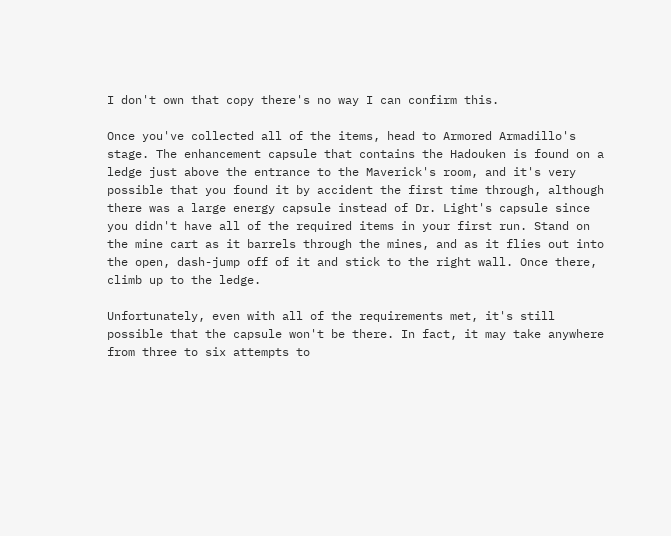I don't own that copy there's no way I can confirm this.

Once you've collected all of the items, head to Armored Armadillo's
stage. The enhancement capsule that contains the Hadouken is found on a
ledge just above the entrance to the Maverick's room, and it's very
possible that you found it by accident the first time through, although
there was a large energy capsule instead of Dr. Light's capsule since
you didn't have all of the required items in your first run. Stand on
the mine cart as it barrels through the mines, and as it flies out into
the open, dash-jump off of it and stick to the right wall. Once there,
climb up to the ledge.

Unfortunately, even with all of the requirements met, it's still
possible that the capsule won't be there. In fact, it may take anywhere
from three to six attempts to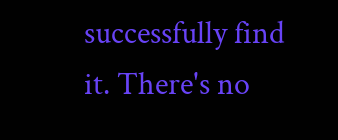successfully find it. There's no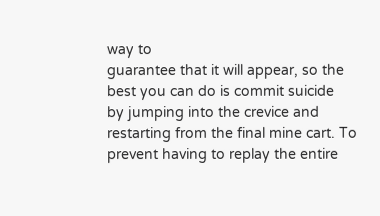way to
guarantee that it will appear, so the best you can do is commit suicide
by jumping into the crevice and restarting from the final mine cart. To
prevent having to replay the entire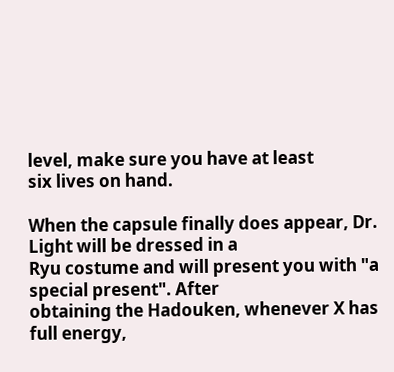level, make sure you have at least
six lives on hand.

When the capsule finally does appear, Dr. Light will be dressed in a
Ryu costume and will present you with "a special present". After
obtaining the Hadouken, whenever X has full energy,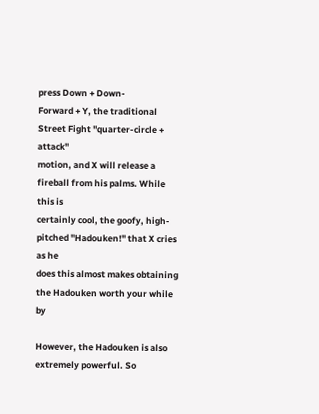press Down + Down-
Forward + Y, the traditional Street Fight "quarter-circle + attack"
motion, and X will release a fireball from his palms. While this is
certainly cool, the goofy, high-pitched "Hadouken!" that X cries as he
does this almost makes obtaining the Hadouken worth your while by

However, the Hadouken is also extremely powerful. So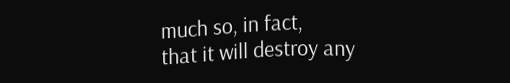much so, in fact,
that it will destroy any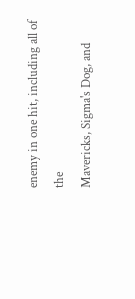enemy in one hit, including all of the
Mavericks, Sigma's Dog, and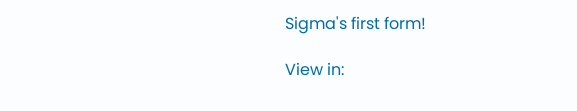Sigma's first form!

View in: